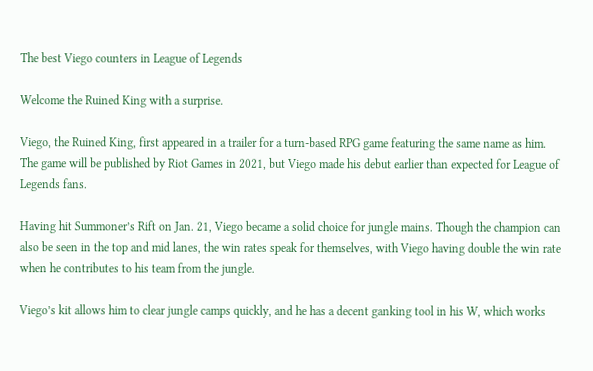The best Viego counters in League of Legends

Welcome the Ruined King with a surprise.

Viego, the Ruined King, first appeared in a trailer for a turn-based RPG game featuring the same name as him. The game will be published by Riot Games in 2021, but Viego made his debut earlier than expected for League of Legends fans.

Having hit Summoner’s Rift on Jan. 21, Viego became a solid choice for jungle mains. Though the champion can also be seen in the top and mid lanes, the win rates speak for themselves, with Viego having double the win rate when he contributes to his team from the jungle.

Viego’s kit allows him to clear jungle camps quickly, and he has a decent ganking tool in his W, which works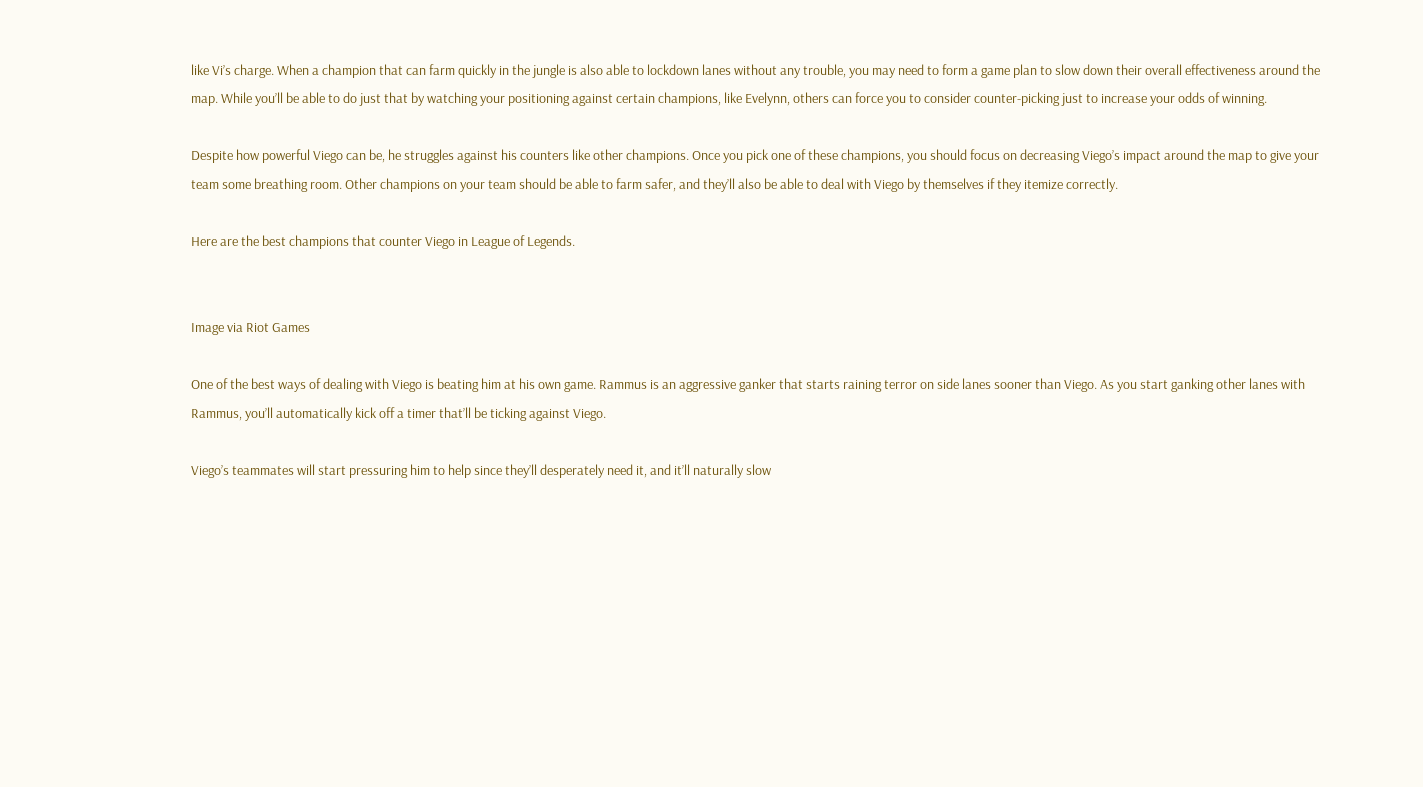like Vi’s charge. When a champion that can farm quickly in the jungle is also able to lockdown lanes without any trouble, you may need to form a game plan to slow down their overall effectiveness around the map. While you’ll be able to do just that by watching your positioning against certain champions, like Evelynn, others can force you to consider counter-picking just to increase your odds of winning.

Despite how powerful Viego can be, he struggles against his counters like other champions. Once you pick one of these champions, you should focus on decreasing Viego’s impact around the map to give your team some breathing room. Other champions on your team should be able to farm safer, and they’ll also be able to deal with Viego by themselves if they itemize correctly.

Here are the best champions that counter Viego in League of Legends.


Image via Riot Games

One of the best ways of dealing with Viego is beating him at his own game. Rammus is an aggressive ganker that starts raining terror on side lanes sooner than Viego. As you start ganking other lanes with Rammus, you’ll automatically kick off a timer that’ll be ticking against Viego.

Viego’s teammates will start pressuring him to help since they’ll desperately need it, and it’ll naturally slow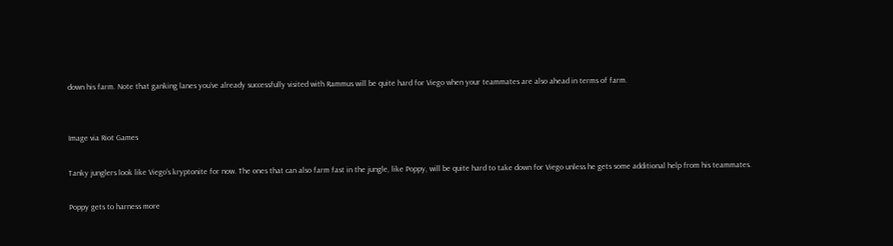down his farm. Note that ganking lanes you’ve already successfully visited with Rammus will be quite hard for Viego when your teammates are also ahead in terms of farm.


Image via Riot Games

Tanky junglers look like Viego’s kryptonite for now. The ones that can also farm fast in the jungle, like Poppy, will be quite hard to take down for Viego unless he gets some additional help from his teammates.

Poppy gets to harness more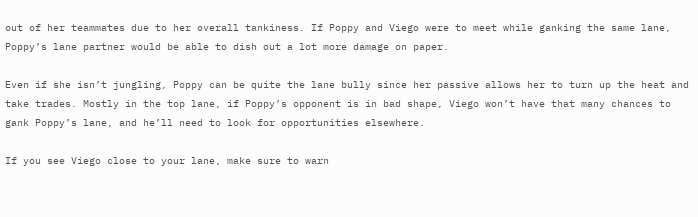out of her teammates due to her overall tankiness. If Poppy and Viego were to meet while ganking the same lane, Poppy’s lane partner would be able to dish out a lot more damage on paper.

Even if she isn’t jungling, Poppy can be quite the lane bully since her passive allows her to turn up the heat and take trades. Mostly in the top lane, if Poppy’s opponent is in bad shape, Viego won’t have that many chances to gank Poppy’s lane, and he’ll need to look for opportunities elsewhere.

If you see Viego close to your lane, make sure to warn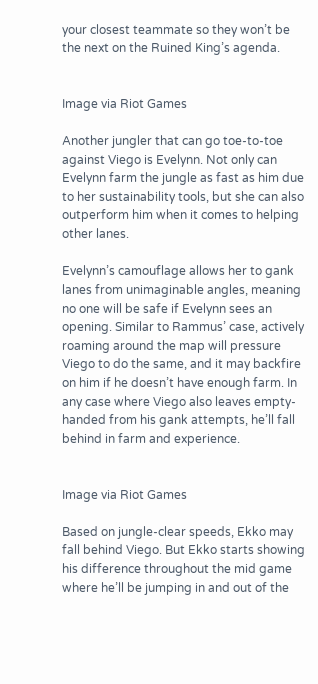your closest teammate so they won’t be the next on the Ruined King’s agenda.


Image via Riot Games

Another jungler that can go toe-to-toe against Viego is Evelynn. Not only can Evelynn farm the jungle as fast as him due to her sustainability tools, but she can also outperform him when it comes to helping other lanes.

Evelynn’s camouflage allows her to gank lanes from unimaginable angles, meaning no one will be safe if Evelynn sees an opening. Similar to Rammus’ case, actively roaming around the map will pressure Viego to do the same, and it may backfire on him if he doesn’t have enough farm. In any case where Viego also leaves empty-handed from his gank attempts, he’ll fall behind in farm and experience.


Image via Riot Games

Based on jungle-clear speeds, Ekko may fall behind Viego. But Ekko starts showing his difference throughout the mid game where he’ll be jumping in and out of the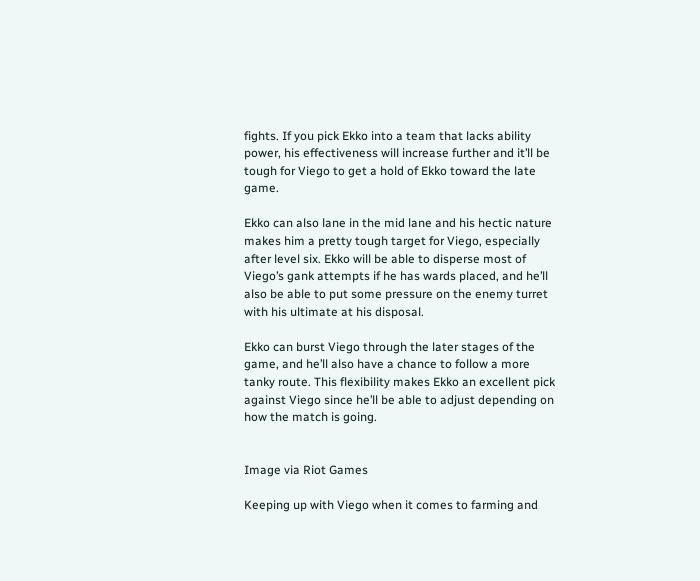fights. If you pick Ekko into a team that lacks ability power, his effectiveness will increase further and it’ll be tough for Viego to get a hold of Ekko toward the late game.

Ekko can also lane in the mid lane and his hectic nature makes him a pretty tough target for Viego, especially after level six. Ekko will be able to disperse most of Viego’s gank attempts if he has wards placed, and he’ll also be able to put some pressure on the enemy turret with his ultimate at his disposal.

Ekko can burst Viego through the later stages of the game, and he’ll also have a chance to follow a more tanky route. This flexibility makes Ekko an excellent pick against Viego since he’ll be able to adjust depending on how the match is going.


Image via Riot Games

Keeping up with Viego when it comes to farming and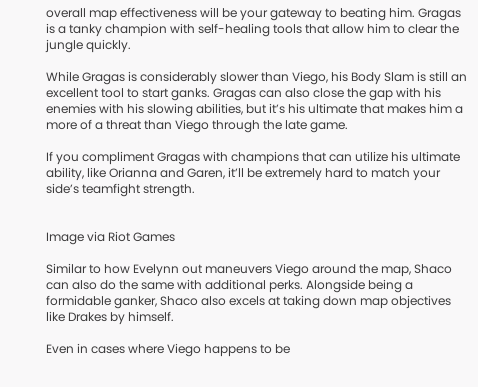overall map effectiveness will be your gateway to beating him. Gragas is a tanky champion with self-healing tools that allow him to clear the jungle quickly.

While Gragas is considerably slower than Viego, his Body Slam is still an excellent tool to start ganks. Gragas can also close the gap with his enemies with his slowing abilities, but it’s his ultimate that makes him a more of a threat than Viego through the late game.

If you compliment Gragas with champions that can utilize his ultimate ability, like Orianna and Garen, it’ll be extremely hard to match your side’s teamfight strength.


Image via Riot Games

Similar to how Evelynn out maneuvers Viego around the map, Shaco can also do the same with additional perks. Alongside being a formidable ganker, Shaco also excels at taking down map objectives like Drakes by himself.

Even in cases where Viego happens to be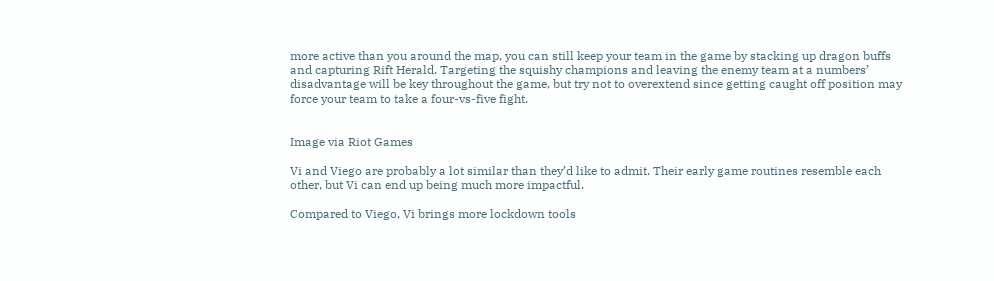more active than you around the map, you can still keep your team in the game by stacking up dragon buffs and capturing Rift Herald. Targeting the squishy champions and leaving the enemy team at a numbers’ disadvantage will be key throughout the game, but try not to overextend since getting caught off position may force your team to take a four-vs-five fight.


Image via Riot Games

Vi and Viego are probably a lot similar than they’d like to admit. Their early game routines resemble each other, but Vi can end up being much more impactful.

Compared to Viego, Vi brings more lockdown tools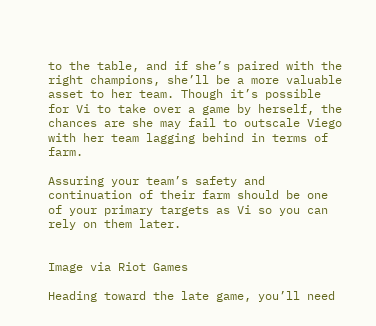to the table, and if she’s paired with the right champions, she’ll be a more valuable asset to her team. Though it’s possible for Vi to take over a game by herself, the chances are she may fail to outscale Viego with her team lagging behind in terms of farm.

Assuring your team’s safety and continuation of their farm should be one of your primary targets as Vi so you can rely on them later.


Image via Riot Games

Heading toward the late game, you’ll need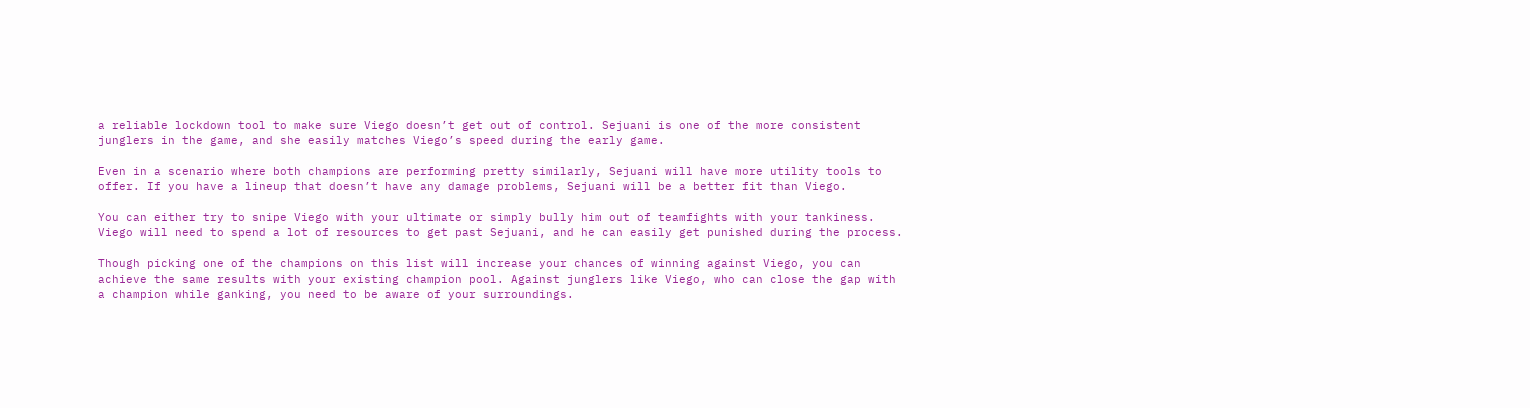a reliable lockdown tool to make sure Viego doesn’t get out of control. Sejuani is one of the more consistent junglers in the game, and she easily matches Viego’s speed during the early game.

Even in a scenario where both champions are performing pretty similarly, Sejuani will have more utility tools to offer. If you have a lineup that doesn’t have any damage problems, Sejuani will be a better fit than Viego.

You can either try to snipe Viego with your ultimate or simply bully him out of teamfights with your tankiness. Viego will need to spend a lot of resources to get past Sejuani, and he can easily get punished during the process.

Though picking one of the champions on this list will increase your chances of winning against Viego, you can achieve the same results with your existing champion pool. Against junglers like Viego, who can close the gap with a champion while ganking, you need to be aware of your surroundings.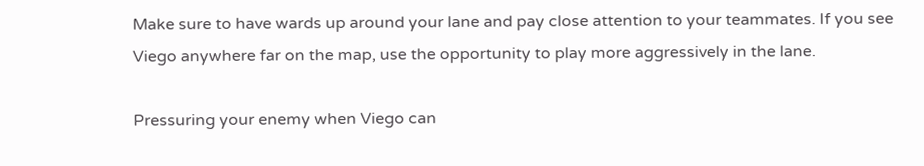Make sure to have wards up around your lane and pay close attention to your teammates. If you see Viego anywhere far on the map, use the opportunity to play more aggressively in the lane.

Pressuring your enemy when Viego can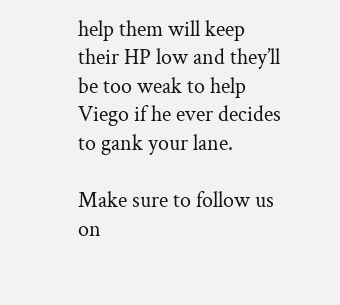help them will keep their HP low and they’ll be too weak to help Viego if he ever decides to gank your lane.

Make sure to follow us on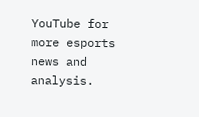YouTube for more esports news and analysis.